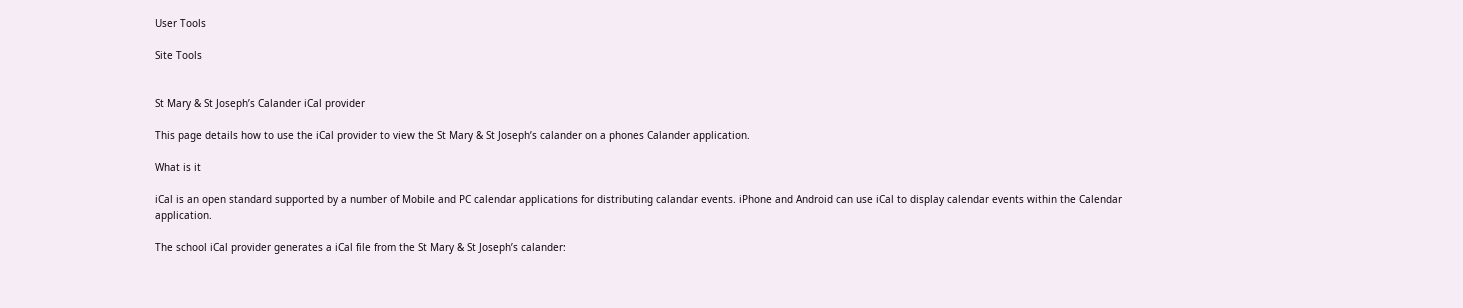User Tools

Site Tools


St Mary & St Joseph’s Calander iCal provider

This page details how to use the iCal provider to view the St Mary & St Joseph’s calander on a phones Calander application.

What is it

iCal is an open standard supported by a number of Mobile and PC calendar applications for distributing calandar events. iPhone and Android can use iCal to display calendar events within the Calendar application.

The school iCal provider generates a iCal file from the St Mary & St Joseph’s calander: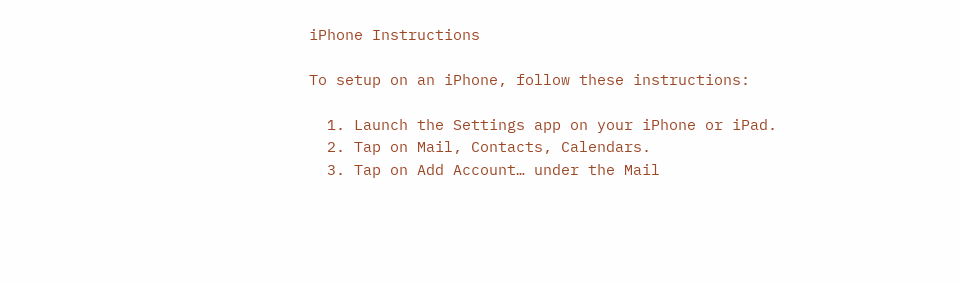iPhone Instructions

To setup on an iPhone, follow these instructions:

  1. Launch the Settings app on your iPhone or iPad.
  2. Tap on Mail, Contacts, Calendars.
  3. Tap on Add Account… under the Mail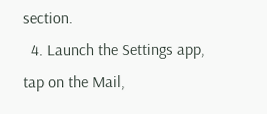section.
  4. Launch the Settings app, tap on the Mail,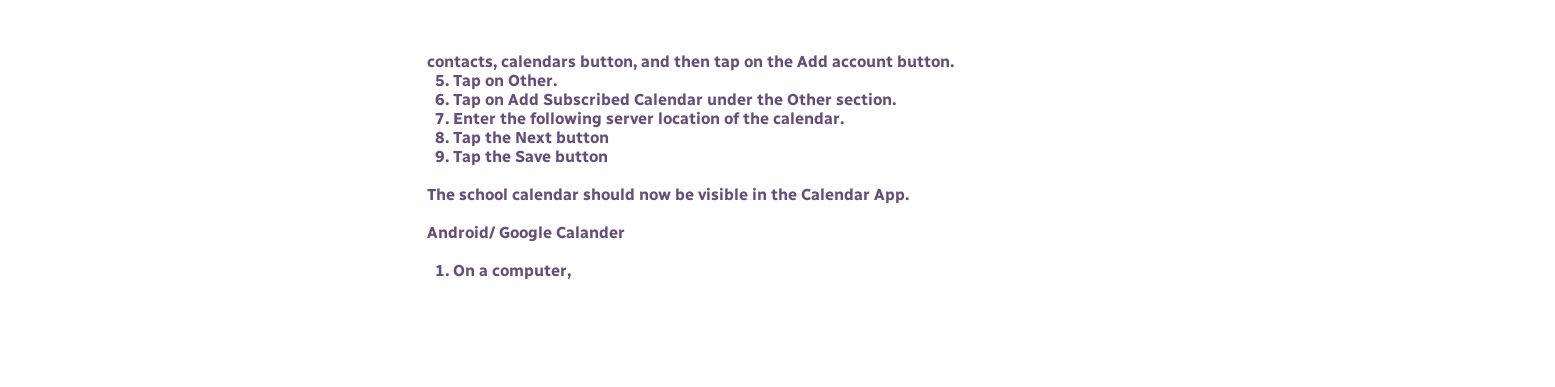contacts, calendars button, and then tap on the Add account button.
  5. Tap on Other.
  6. Tap on Add Subscribed Calendar under the Other section.
  7. Enter the following server location of the calendar.
  8. Tap the Next button
  9. Tap the Save button

The school calendar should now be visible in the Calendar App.

Android/ Google Calander

  1. On a computer,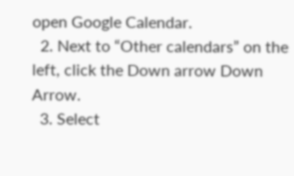open Google Calendar.
  2. Next to “Other calendars” on the left, click the Down arrow Down Arrow.
  3. Select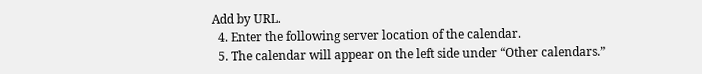Add by URL.
  4. Enter the following server location of the calendar.
  5. The calendar will appear on the left side under “Other calendars.”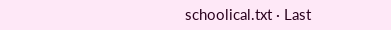schoolical.txt · Last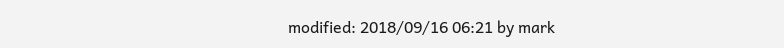modified: 2018/09/16 06:21 by mark